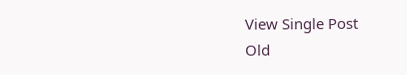View Single Post
Old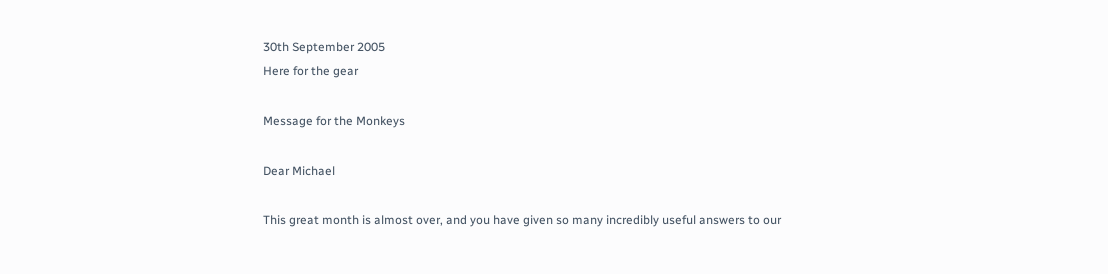30th September 2005
Here for the gear

Message for the Monkeys

Dear Michael

This great month is almost over, and you have given so many incredibly useful answers to our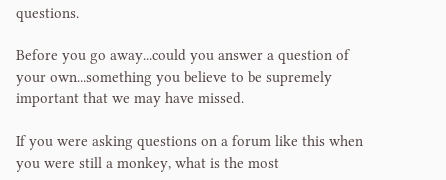questions.

Before you go away...could you answer a question of your own...something you believe to be supremely important that we may have missed.

If you were asking questions on a forum like this when you were still a monkey, what is the most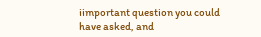iimportant question you could have asked, and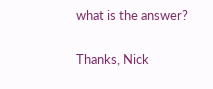what is the answer?

Thanks, Nick